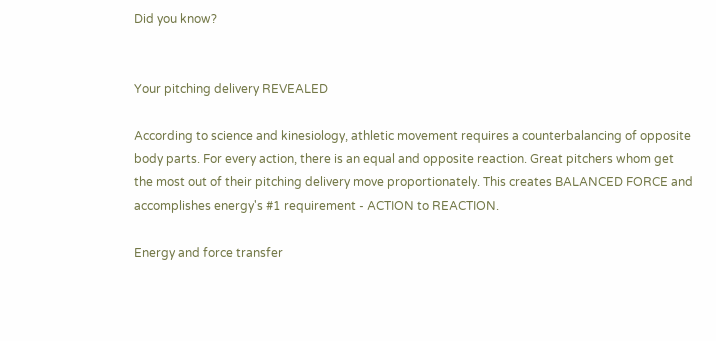Did you know?


Your pitching delivery REVEALED

According to science and kinesiology, athletic movement requires a counterbalancing of opposite body parts. For every action, there is an equal and opposite reaction. Great pitchers whom get the most out of their pitching delivery move proportionately. This creates BALANCED FORCE and accomplishes energy's #1 requirement - ACTION to REACTION.

Energy and force transfer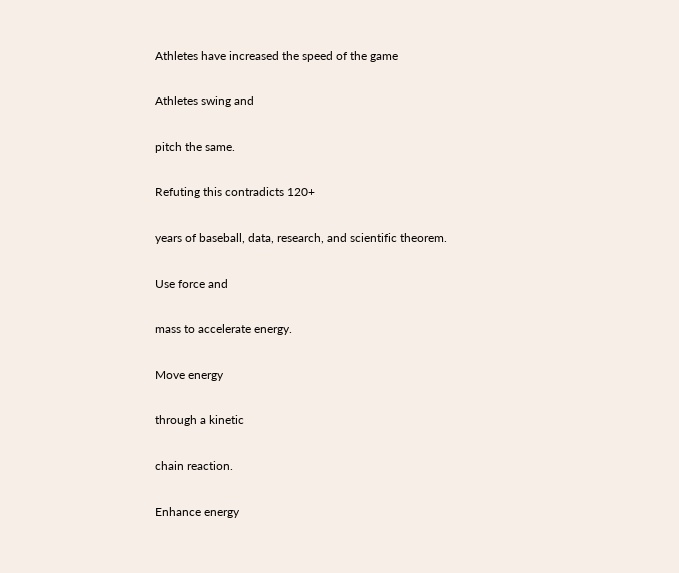Athletes have increased the speed of the game

Athletes swing and

pitch the same.

Refuting this contradicts 120+

years of baseball, data, research, and scientific theorem.

Use force and

mass to accelerate energy.

Move energy

through a kinetic

chain reaction.

Enhance energy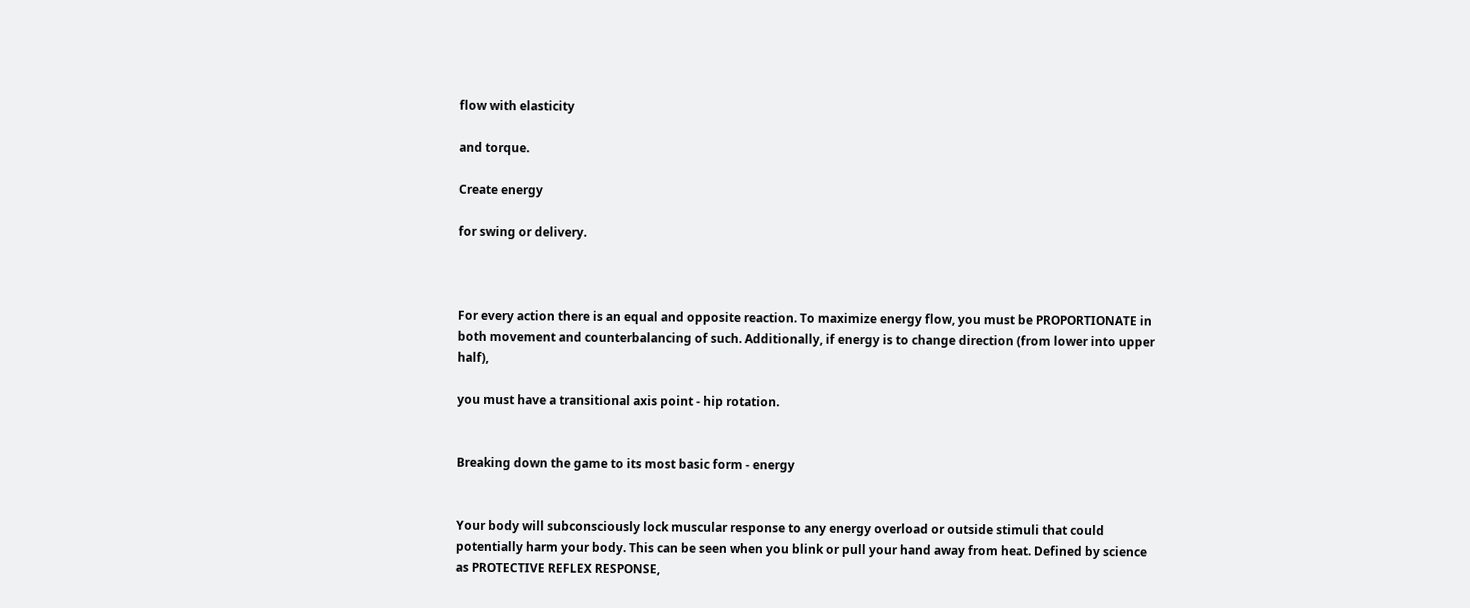flow with elasticity

and torque.

Create energy

for swing or delivery.



For every action there is an equal and opposite reaction. To maximize energy flow, you must be PROPORTIONATE in both movement and counterbalancing of such. Additionally, if energy is to change direction (from lower into upper half),

you must have a transitional axis point - hip rotation.


Breaking down the game to its most basic form - energy


Your body will subconsciously lock muscular response to any energy overload or outside stimuli that could potentially harm your body. This can be seen when you blink or pull your hand away from heat. Defined by science as PROTECTIVE REFLEX RESPONSE,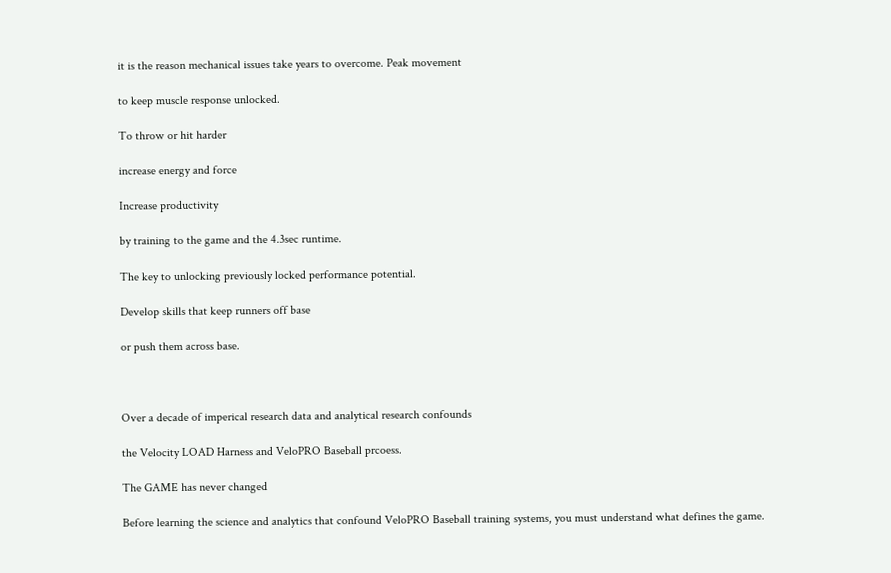it is the reason mechanical issues take years to overcome. Peak movement

to keep muscle response unlocked.

To throw or hit harder

increase energy and force

Increase productivity

by training to the game and the 4.3sec runtime.

The key to unlocking previously locked performance potential.

Develop skills that keep runners off base

or push them across base.



Over a decade of imperical research data and analytical research confounds

the Velocity LOAD Harness and VeloPRO Baseball prcoess.

The GAME has never changed

Before learning the science and analytics that confound VeloPRO Baseball training systems, you must understand what defines the game.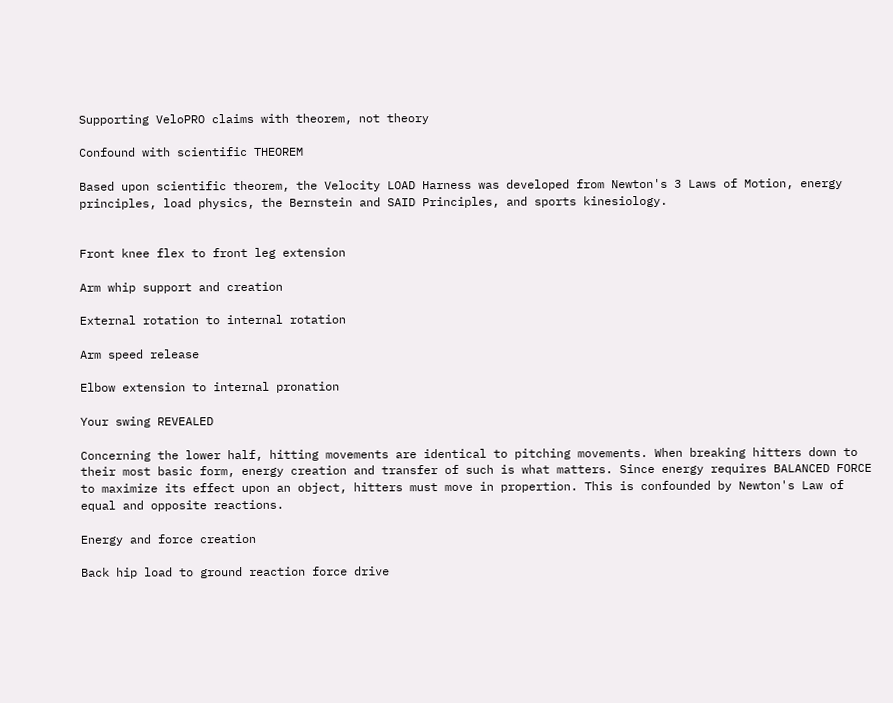Supporting VeloPRO claims with theorem, not theory

Confound with scientific THEOREM

Based upon scientific theorem, the Velocity LOAD Harness was developed from Newton's 3 Laws of Motion, energy principles, load physics, the Bernstein and SAID Principles, and sports kinesiology.


Front knee flex to front leg extension

Arm whip support and creation

External rotation to internal rotation

Arm speed release

Elbow extension to internal pronation

Your swing REVEALED

Concerning the lower half, hitting movements are identical to pitching movements. When breaking hitters down to their most basic form, energy creation and transfer of such is what matters. Since energy requires BALANCED FORCE to maximize its effect upon an object, hitters must move in propertion. This is confounded by Newton's Law of equal and opposite reactions.

Energy and force creation

Back hip load to ground reaction force drive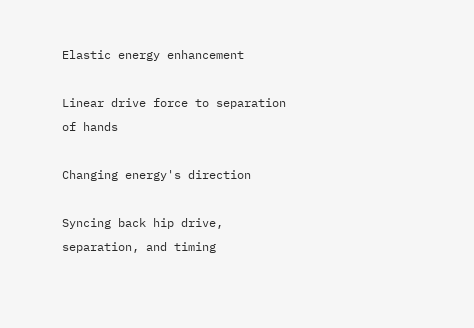Elastic energy enhancement

Linear drive force to separation of hands

Changing energy's direction

Syncing back hip drive, separation, and timing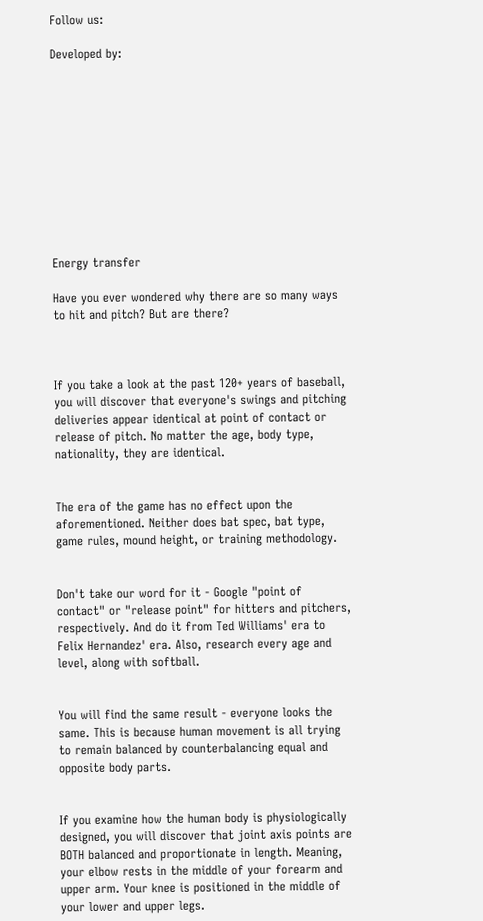Follow us:

Developed by:











Energy transfer

Have you ever wondered why there are so many ways to hit and pitch? But are there?



If you take a look at the past 120+ years of baseball, you will discover that everyone's swings and pitching deliveries appear identical at point of contact or release of pitch. No matter the age, body type, nationality, they are identical.


The era of the game has no effect upon the aforementioned. Neither does bat spec, bat type, game rules, mound height, or training methodology.


Don't take our word for it - Google "point of contact" or "release point" for hitters and pitchers, respectively. And do it from Ted Williams' era to Felix Hernandez' era. Also, research every age and level, along with softball.


You will find the same result - everyone looks the same. This is because human movement is all trying to remain balanced by counterbalancing equal and opposite body parts.


If you examine how the human body is physiologically designed, you will discover that joint axis points are BOTH balanced and proportionate in length. Meaning, your elbow rests in the middle of your forearm and upper arm. Your knee is positioned in the middle of your lower and upper legs.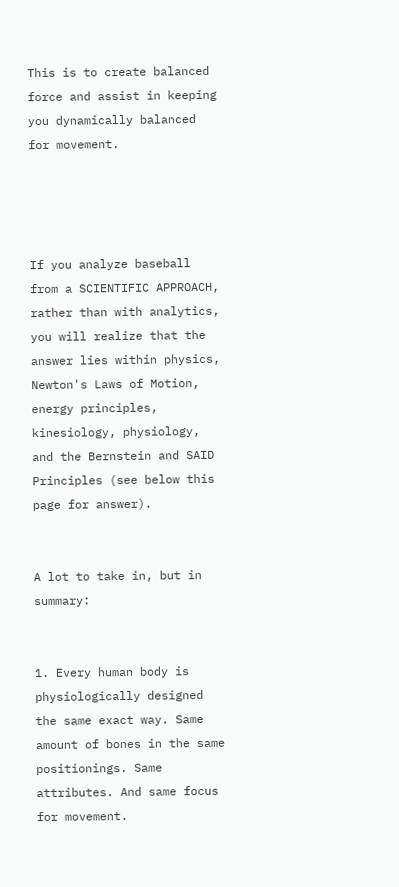This is to create balanced force and assist in keeping you dynamically balanced for movement.




If you analyze baseball from a SCIENTIFIC APPROACH, rather than with analytics, you will realize that the answer lies within physics, Newton's Laws of Motion, energy principles, kinesiology, physiology, and the Bernstein and SAID Principles (see below this page for answer).


A lot to take in, but in summary:


1. Every human body is physiologically designed the same exact way. Same amount of bones in the same positionings. Same attributes. And same focus for movement.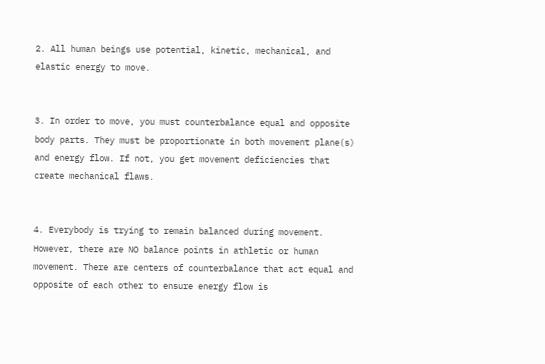2. All human beings use potential, kinetic, mechanical, and elastic energy to move.


3. In order to move, you must counterbalance equal and opposite body parts. They must be proportionate in both movement plane(s) and energy flow. If not, you get movement deficiencies that create mechanical flaws.


4. Everybody is trying to remain balanced during movement. However, there are NO balance points in athletic or human movement. There are centers of counterbalance that act equal and opposite of each other to ensure energy flow is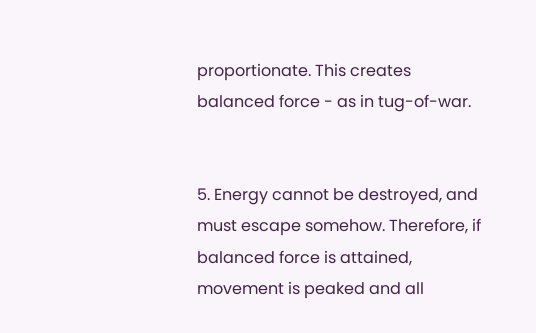proportionate. This creates balanced force - as in tug-of-war.


5. Energy cannot be destroyed, and must escape somehow. Therefore, if balanced force is attained, movement is peaked and all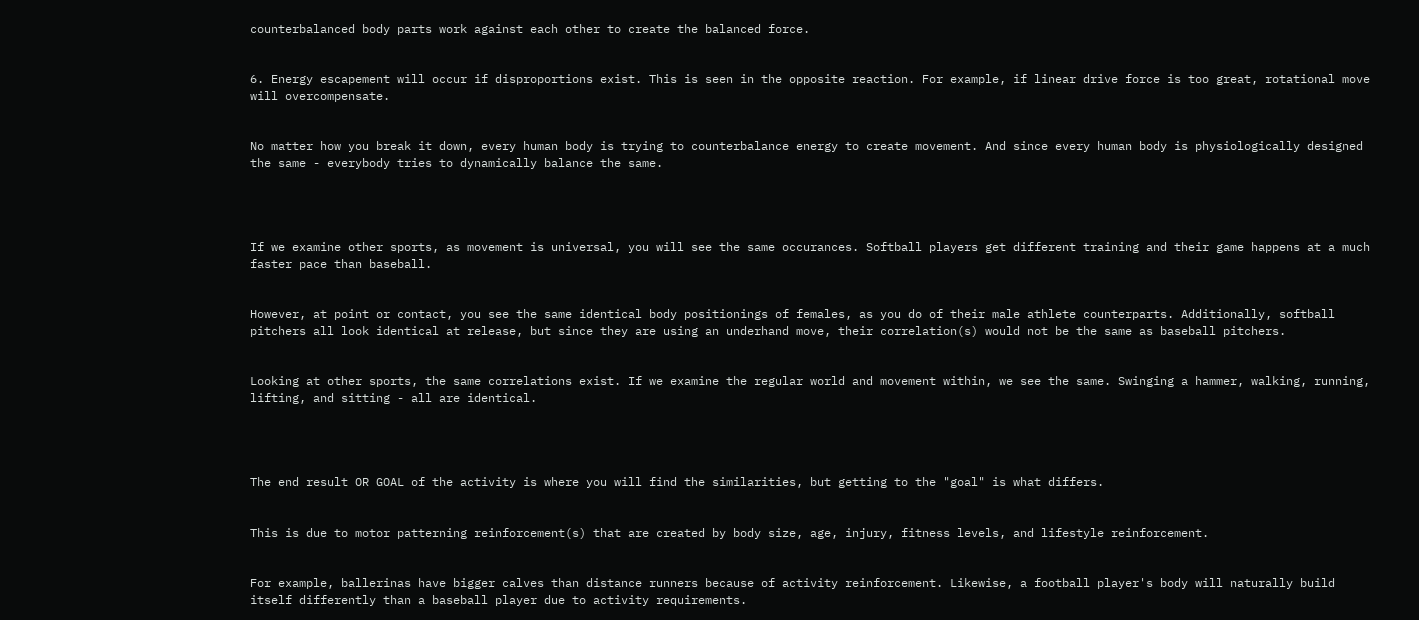counterbalanced body parts work against each other to create the balanced force.


6. Energy escapement will occur if disproportions exist. This is seen in the opposite reaction. For example, if linear drive force is too great, rotational move will overcompensate.


No matter how you break it down, every human body is trying to counterbalance energy to create movement. And since every human body is physiologically designed the same - everybody tries to dynamically balance the same.




If we examine other sports, as movement is universal, you will see the same occurances. Softball players get different training and their game happens at a much faster pace than baseball.


However, at point or contact, you see the same identical body positionings of females, as you do of their male athlete counterparts. Additionally, softball pitchers all look identical at release, but since they are using an underhand move, their correlation(s) would not be the same as baseball pitchers.


Looking at other sports, the same correlations exist. If we examine the regular world and movement within, we see the same. Swinging a hammer, walking, running, lifting, and sitting - all are identical.




The end result OR GOAL of the activity is where you will find the similarities, but getting to the "goal" is what differs.


This is due to motor patterning reinforcement(s) that are created by body size, age, injury, fitness levels, and lifestyle reinforcement.


For example, ballerinas have bigger calves than distance runners because of activity reinforcement. Likewise, a football player's body will naturally build itself differently than a baseball player due to activity requirements.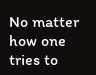No matter how one tries to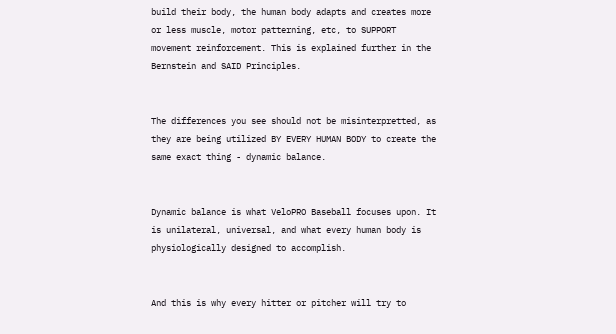build their body, the human body adapts and creates more or less muscle, motor patterning, etc, to SUPPORT movement reinforcement. This is explained further in the Bernstein and SAID Principles.


The differences you see should not be misinterpretted, as they are being utilized BY EVERY HUMAN BODY to create the same exact thing - dynamic balance.


Dynamic balance is what VeloPRO Baseball focuses upon. It is unilateral, universal, and what every human body is physiologically designed to accomplish.


And this is why every hitter or pitcher will try to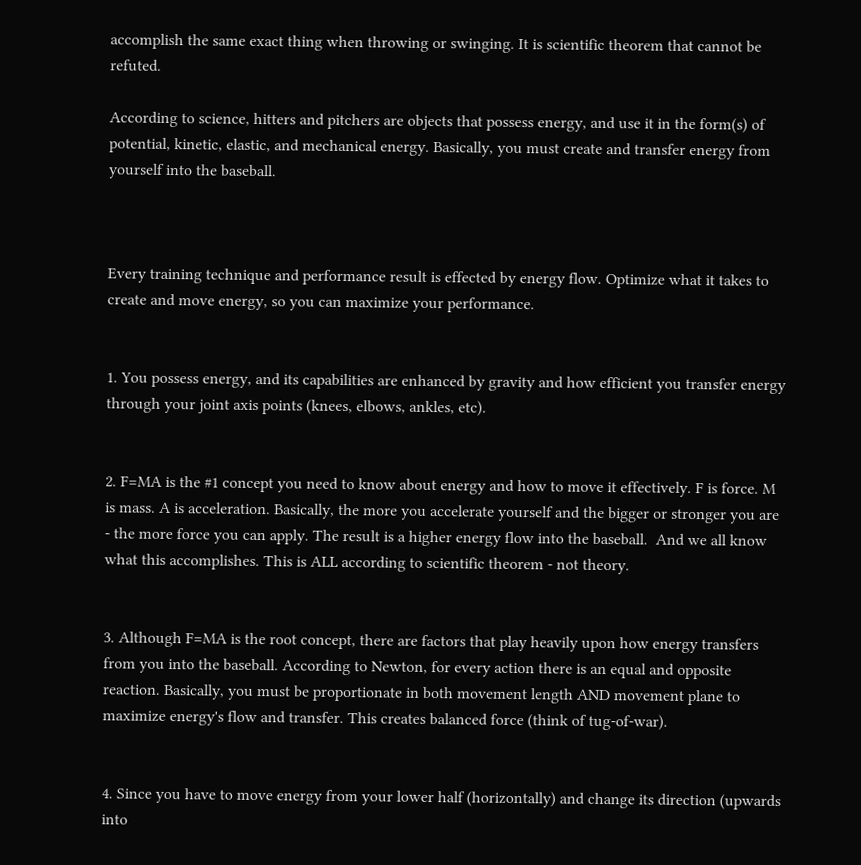accomplish the same exact thing when throwing or swinging. It is scientific theorem that cannot be refuted.

According to science, hitters and pitchers are objects that possess energy, and use it in the form(s) of potential, kinetic, elastic, and mechanical energy. Basically, you must create and transfer energy from yourself into the baseball.



Every training technique and performance result is effected by energy flow. Optimize what it takes to create and move energy, so you can maximize your performance.


1. You possess energy, and its capabilities are enhanced by gravity and how efficient you transfer energy through your joint axis points (knees, elbows, ankles, etc).


2. F=MA is the #1 concept you need to know about energy and how to move it effectively. F is force. M is mass. A is acceleration. Basically, the more you accelerate yourself and the bigger or stronger you are - the more force you can apply. The result is a higher energy flow into the baseball.  And we all know what this accomplishes. This is ALL according to scientific theorem - not theory.


3. Although F=MA is the root concept, there are factors that play heavily upon how energy transfers from you into the baseball. According to Newton, for every action there is an equal and opposite reaction. Basically, you must be proportionate in both movement length AND movement plane to maximize energy's flow and transfer. This creates balanced force (think of tug-of-war).


4. Since you have to move energy from your lower half (horizontally) and change its direction (upwards into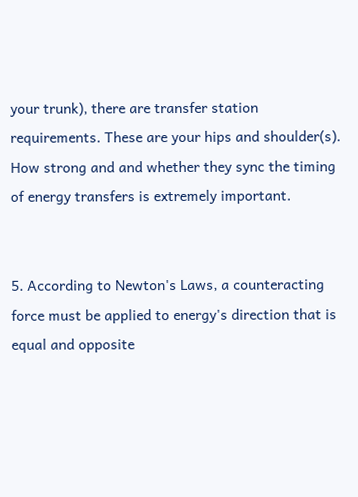your trunk), there are transfer station requirements. These are your hips and shoulder(s). How strong and and whether they sync the timing of energy transfers is extremely important.


5. According to Newton's Laws, a counteracting force must be applied to energy's direction that is equal and opposite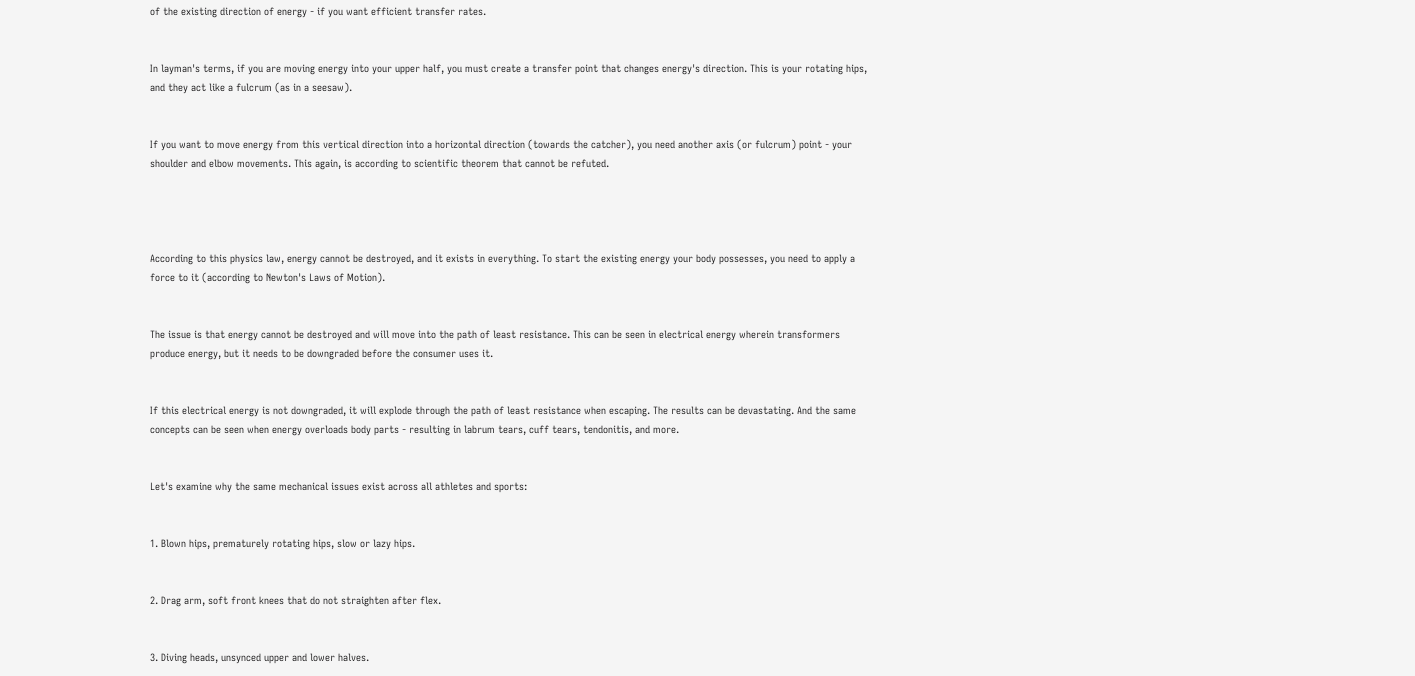of the existing direction of energy - if you want efficient transfer rates.


In layman's terms, if you are moving energy into your upper half, you must create a transfer point that changes energy's direction. This is your rotating hips, and they act like a fulcrum (as in a seesaw).


If you want to move energy from this vertical direction into a horizontal direction (towards the catcher), you need another axis (or fulcrum) point - your shoulder and elbow movements. This again, is according to scientific theorem that cannot be refuted.




According to this physics law, energy cannot be destroyed, and it exists in everything. To start the existing energy your body possesses, you need to apply a force to it (according to Newton's Laws of Motion).


The issue is that energy cannot be destroyed and will move into the path of least resistance. This can be seen in electrical energy wherein transformers produce energy, but it needs to be downgraded before the consumer uses it.


If this electrical energy is not downgraded, it will explode through the path of least resistance when escaping. The results can be devastating. And the same concepts can be seen when energy overloads body parts - resulting in labrum tears, cuff tears, tendonitis, and more.


Let's examine why the same mechanical issues exist across all athletes and sports:


1. Blown hips, prematurely rotating hips, slow or lazy hips.


2. Drag arm, soft front knees that do not straighten after flex.


3. Diving heads, unsynced upper and lower halves.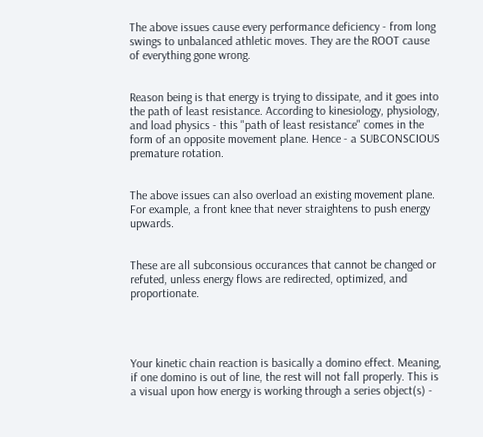The above issues cause every performance deficiency - from long swings to unbalanced athletic moves. They are the ROOT cause of everything gone wrong.


Reason being is that energy is trying to dissipate, and it goes into the path of least resistance. According to kinesiology, physiology, and load physics - this "path of least resistance" comes in the form of an opposite movement plane. Hence - a SUBCONSCIOUS premature rotation.


The above issues can also overload an existing movement plane. For example, a front knee that never straightens to push energy upwards.


These are all subconsious occurances that cannot be changed or refuted, unless energy flows are redirected, optimized, and proportionate.




Your kinetic chain reaction is basically a domino effect. Meaning, if one domino is out of line, the rest will not fall properly. This is a visual upon how energy is working through a series object(s) -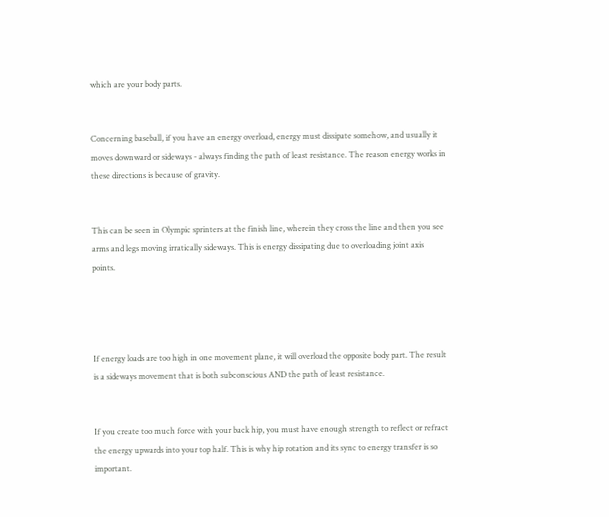which are your body parts.


Concerning baseball, if you have an energy overload, energy must dissipate somehow, and usually it moves downward or sideways - always finding the path of least resistance. The reason energy works in these directions is because of gravity.


This can be seen in Olympic sprinters at the finish line, wherein they cross the line and then you see arms and legs moving irratically sideways. This is energy dissipating due to overloading joint axis points.




If energy loads are too high in one movement plane, it will overload the opposite body part. The result is a sideways movement that is both subconscious AND the path of least resistance.


If you create too much force with your back hip, you must have enough strength to reflect or refract the energy upwards into your top half. This is why hip rotation and its sync to energy transfer is so important.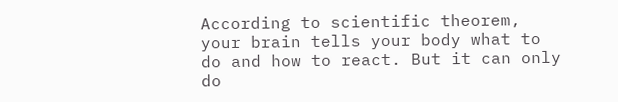According to scientific theorem, your brain tells your body what to do and how to react. But it can only do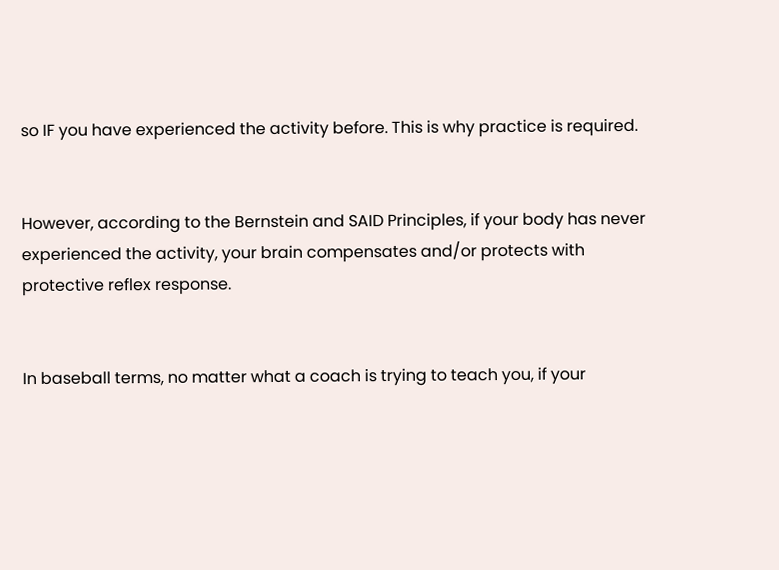so IF you have experienced the activity before. This is why practice is required.


However, according to the Bernstein and SAID Principles, if your body has never experienced the activity, your brain compensates and/or protects with protective reflex response.


In baseball terms, no matter what a coach is trying to teach you, if your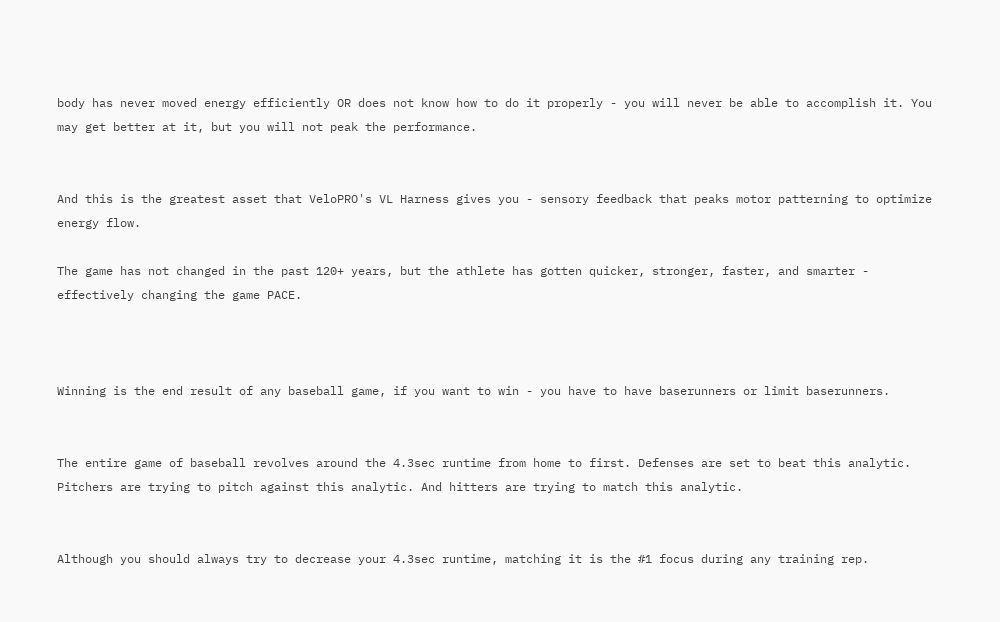body has never moved energy efficiently OR does not know how to do it properly - you will never be able to accomplish it. You may get better at it, but you will not peak the performance.


And this is the greatest asset that VeloPRO's VL Harness gives you - sensory feedback that peaks motor patterning to optimize energy flow.

The game has not changed in the past 120+ years, but the athlete has gotten quicker, stronger, faster, and smarter - effectively changing the game PACE.



Winning is the end result of any baseball game, if you want to win - you have to have baserunners or limit baserunners.


The entire game of baseball revolves around the 4.3sec runtime from home to first. Defenses are set to beat this analytic. Pitchers are trying to pitch against this analytic. And hitters are trying to match this analytic.


Although you should always try to decrease your 4.3sec runtime, matching it is the #1 focus during any training rep.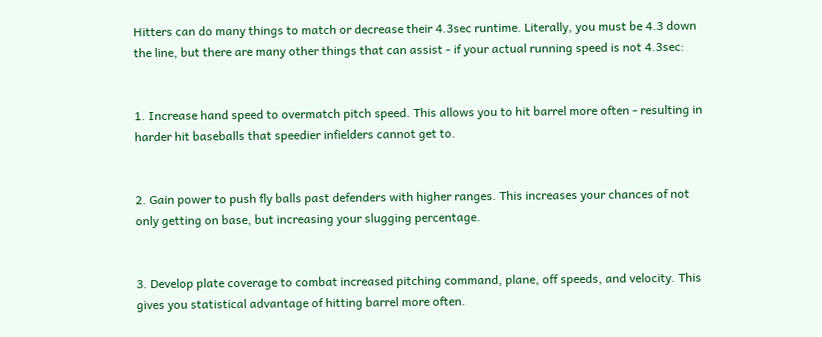Hitters can do many things to match or decrease their 4.3sec runtime. Literally, you must be 4.3 down the line, but there are many other things that can assist - if your actual running speed is not 4.3sec:


1. Increase hand speed to overmatch pitch speed. This allows you to hit barrel more often - resulting in harder hit baseballs that speedier infielders cannot get to.


2. Gain power to push fly balls past defenders with higher ranges. This increases your chances of not only getting on base, but increasing your slugging percentage.


3. Develop plate coverage to combat increased pitching command, plane, off speeds, and velocity. This gives you statistical advantage of hitting barrel more often.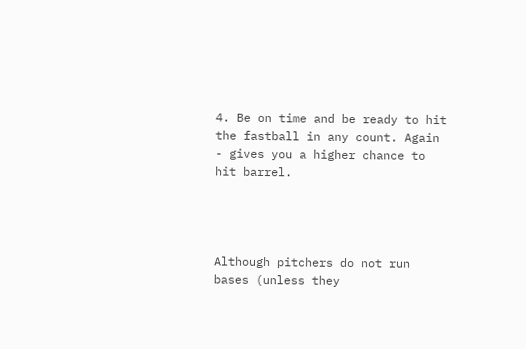4. Be on time and be ready to hit the fastball in any count. Again - gives you a higher chance to hit barrel.




Although pitchers do not run bases (unless they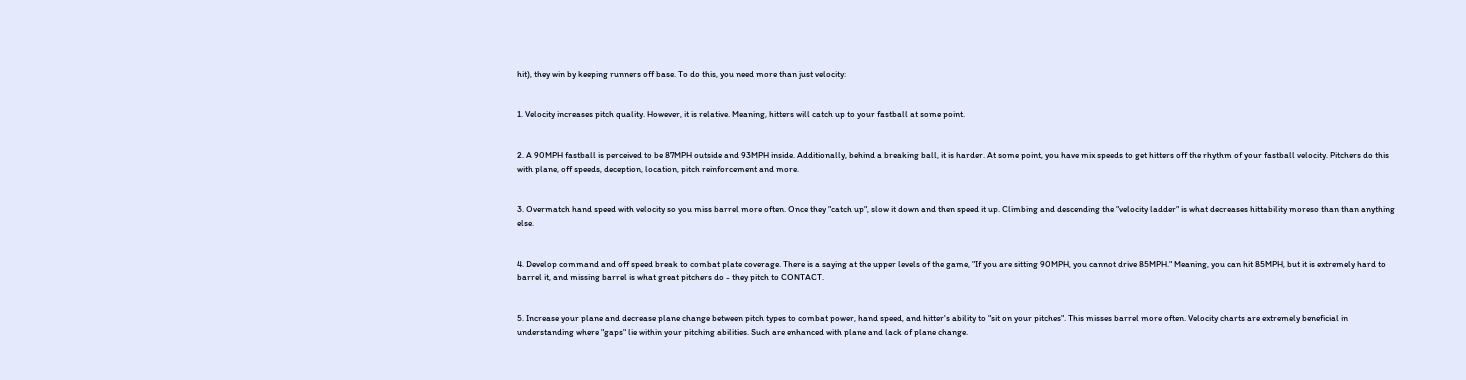hit), they win by keeping runners off base. To do this, you need more than just velocity:


1. Velocity increases pitch quality. However, it is relative. Meaning, hitters will catch up to your fastball at some point.


2. A 90MPH fastball is perceived to be 87MPH outside and 93MPH inside. Additionally, behind a breaking ball, it is harder. At some point, you have mix speeds to get hitters off the rhythm of your fastball velocity. Pitchers do this with plane, off speeds, deception, location, pitch reinforcement and more.


3. Overmatch hand speed with velocity so you miss barrel more often. Once they "catch up", slow it down and then speed it up. Climbing and descending the "velocity ladder" is what decreases hittability moreso than than anything else.


4. Develop command and off speed break to combat plate coverage. There is a saying at the upper levels of the game, "If you are sitting 90MPH, you cannot drive 85MPH." Meaning, you can hit 85MPH, but it is extremely hard to barrel it, and missing barrel is what great pitchers do - they pitch to CONTACT.


5. Increase your plane and decrease plane change between pitch types to combat power, hand speed, and hitter's ability to "sit on your pitches". This misses barrel more often. Velocity charts are extremely beneficial in understanding where "gaps" lie within your pitching abilities. Such are enhanced with plane and lack of plane change.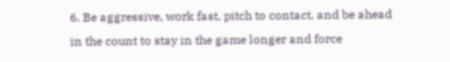6. Be aggressive, work fast, pitch to contact, and be ahead in the count to stay in the game longer and force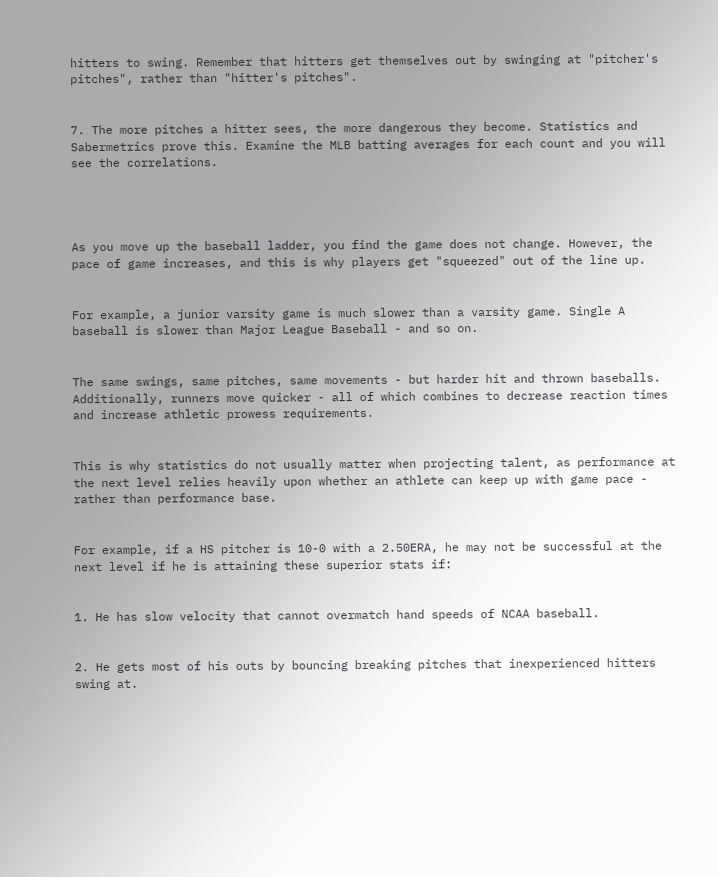hitters to swing. Remember that hitters get themselves out by swinging at "pitcher's pitches", rather than "hitter's pitches".


7. The more pitches a hitter sees, the more dangerous they become. Statistics and Sabermetrics prove this. Examine the MLB batting averages for each count and you will see the correlations.




As you move up the baseball ladder, you find the game does not change. However, the pace of game increases, and this is why players get "squeezed" out of the line up.


For example, a junior varsity game is much slower than a varsity game. Single A baseball is slower than Major League Baseball - and so on.


The same swings, same pitches, same movements - but harder hit and thrown baseballs. Additionally, runners move quicker - all of which combines to decrease reaction times and increase athletic prowess requirements.


This is why statistics do not usually matter when projecting talent, as performance at the next level relies heavily upon whether an athlete can keep up with game pace - rather than performance base.


For example, if a HS pitcher is 10-0 with a 2.50ERA, he may not be successful at the next level if he is attaining these superior stats if:


1. He has slow velocity that cannot overmatch hand speeds of NCAA baseball.


2. He gets most of his outs by bouncing breaking pitches that inexperienced hitters swing at.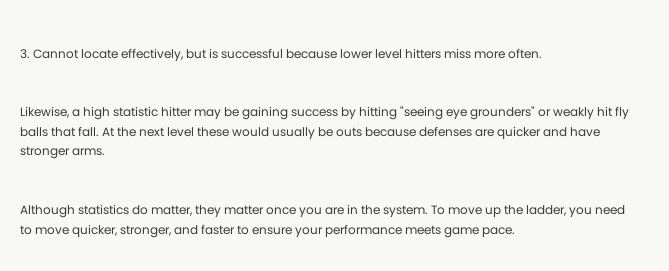3. Cannot locate effectively, but is successful because lower level hitters miss more often.


Likewise, a high statistic hitter may be gaining success by hitting "seeing eye grounders" or weakly hit fly balls that fall. At the next level these would usually be outs because defenses are quicker and have stronger arms.


Although statistics do matter, they matter once you are in the system. To move up the ladder, you need to move quicker, stronger, and faster to ensure your performance meets game pace.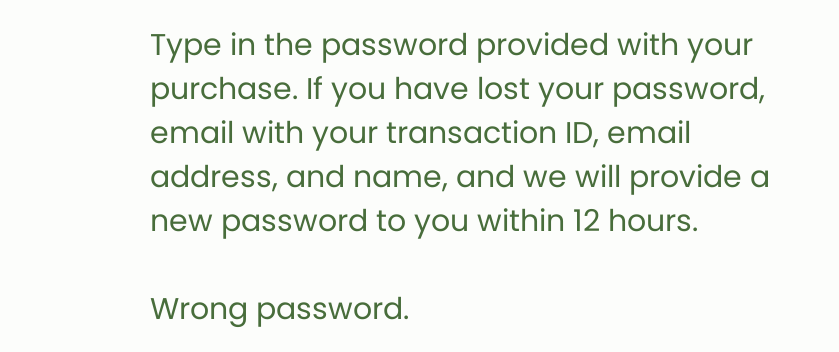Type in the password provided with your purchase. If you have lost your password, email with your transaction ID, email address, and name, and we will provide a new password to you within 12 hours.

Wrong password.